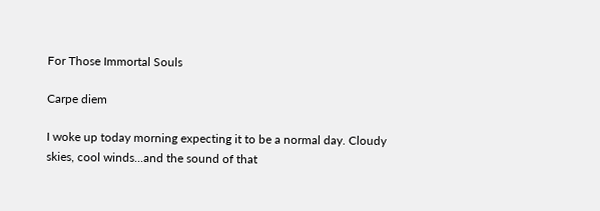For Those Immortal Souls

Carpe diem

I woke up today morning expecting it to be a normal day. Cloudy skies, cool winds...and the sound of that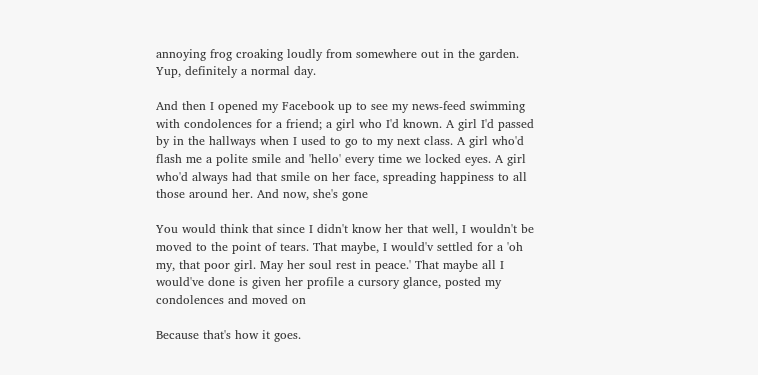annoying frog croaking loudly from somewhere out in the garden. Yup, definitely a normal day.

And then I opened my Facebook up to see my news-feed swimming with condolences for a friend; a girl who I'd known. A girl I'd passed by in the hallways when I used to go to my next class. A girl who'd flash me a polite smile and 'hello' every time we locked eyes. A girl who'd always had that smile on her face, spreading happiness to all those around her. And now, she's gone

You would think that since I didn't know her that well, I wouldn't be moved to the point of tears. That maybe, I would'v settled for a 'oh my, that poor girl. May her soul rest in peace.' That maybe all I would've done is given her profile a cursory glance, posted my condolences and moved on

Because that's how it goes.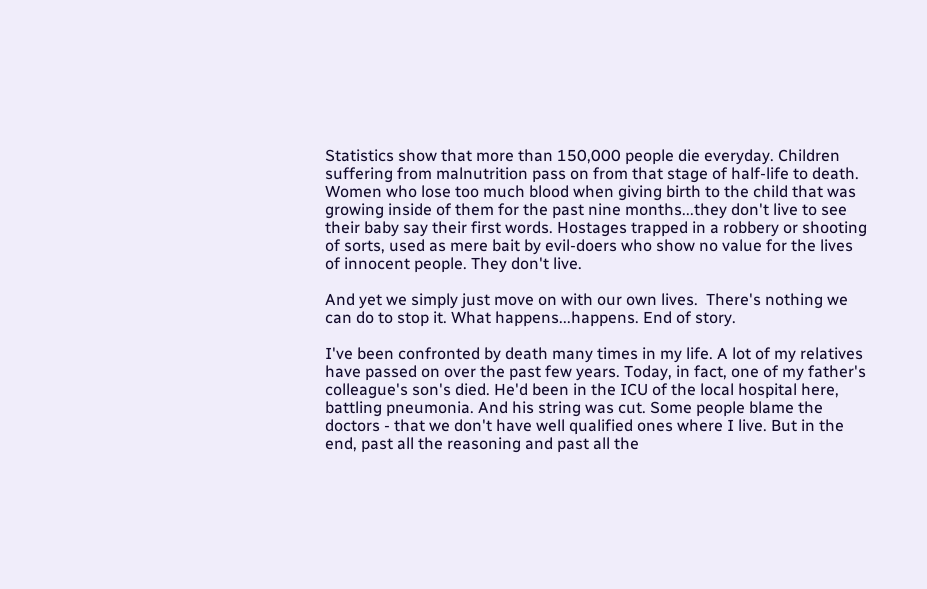Statistics show that more than 150,000 people die everyday. Children suffering from malnutrition pass on from that stage of half-life to death. Women who lose too much blood when giving birth to the child that was growing inside of them for the past nine months...they don't live to see their baby say their first words. Hostages trapped in a robbery or shooting of sorts, used as mere bait by evil-doers who show no value for the lives of innocent people. They don't live.

And yet we simply just move on with our own lives.  There's nothing we can do to stop it. What happens...happens. End of story.

I've been confronted by death many times in my life. A lot of my relatives have passed on over the past few years. Today, in fact, one of my father's colleague's son's died. He'd been in the ICU of the local hospital here, battling pneumonia. And his string was cut. Some people blame the doctors - that we don't have well qualified ones where I live. But in the end, past all the reasoning and past all the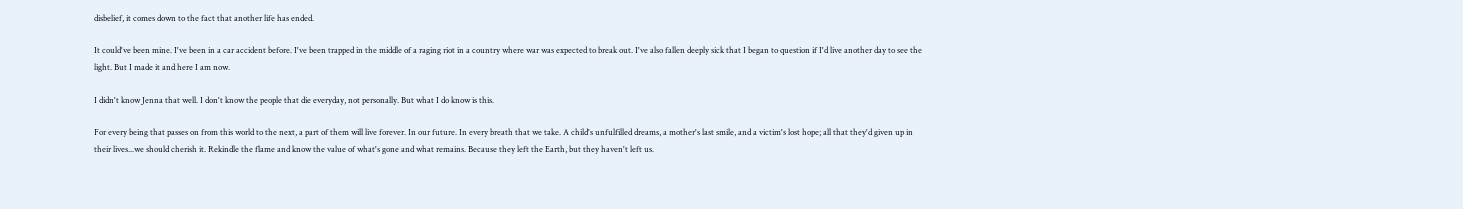disbelief, it comes down to the fact that another life has ended.

It could've been mine. I've been in a car accident before. I've been trapped in the middle of a raging riot in a country where war was expected to break out. I've also fallen deeply sick that I began to question if I'd live another day to see the light. But I made it and here I am now.

I didn't know Jenna that well. I don't know the people that die everyday, not personally. But what I do know is this.

For every being that passes on from this world to the next, a part of them will live forever. In our future. In every breath that we take. A child's unfulfilled dreams, a mother's last smile, and a victim's lost hope; all that they'd given up in their lives...we should cherish it. Rekindle the flame and know the value of what's gone and what remains. Because they left the Earth, but they haven't left us.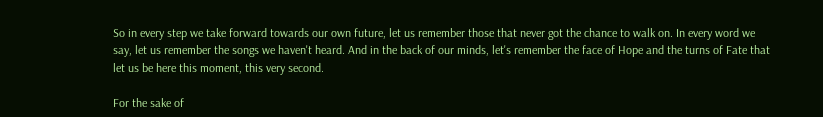So in every step we take forward towards our own future, let us remember those that never got the chance to walk on. In every word we say, let us remember the songs we haven't heard. And in the back of our minds, let's remember the face of Hope and the turns of Fate that let us be here this moment, this very second.

For the sake of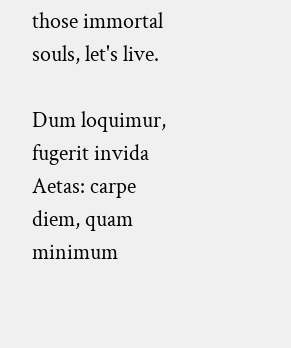those immortal souls, let's live.

Dum loquimur, fugerit invida
Aetas: carpe diem, quam minimum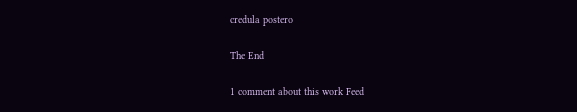credula postero

The End

1 comment about this work Feed